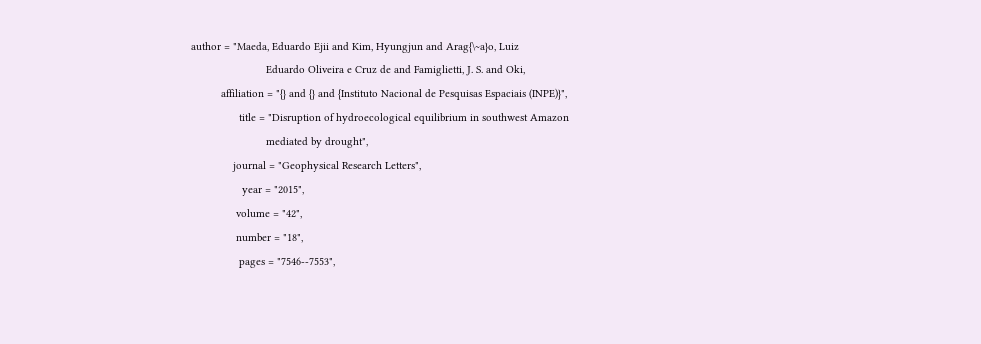author = "Maeda, Eduardo Ejii and Kim, Hyungjun and Arag{\~a}o, Luiz
                         Eduardo Oliveira e Cruz de and Famiglietti, J. S. and Oki,
          affiliation = "{} and {} and {Instituto Nacional de Pesquisas Espaciais (INPE)}",
                title = "Disruption of hydroecological equilibrium in southwest Amazon
                         mediated by drought",
              journal = "Geophysical Research Letters",
                 year = "2015",
               volume = "42",
               number = "18",
                pages = "7546--7553",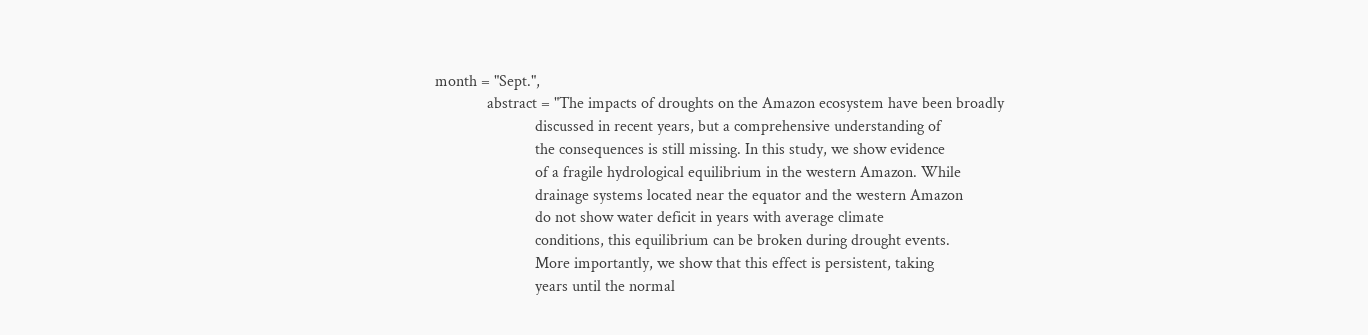month = "Sept.",
             abstract = "The impacts of droughts on the Amazon ecosystem have been broadly
                         discussed in recent years, but a comprehensive understanding of
                         the consequences is still missing. In this study, we show evidence
                         of a fragile hydrological equilibrium in the western Amazon. While
                         drainage systems located near the equator and the western Amazon
                         do not show water deficit in years with average climate
                         conditions, this equilibrium can be broken during drought events.
                         More importantly, we show that this effect is persistent, taking
                         years until the normal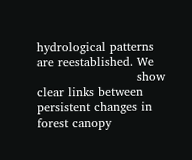hydrological patterns are reestablished. We
                         show clear links between persistent changes in forest canopy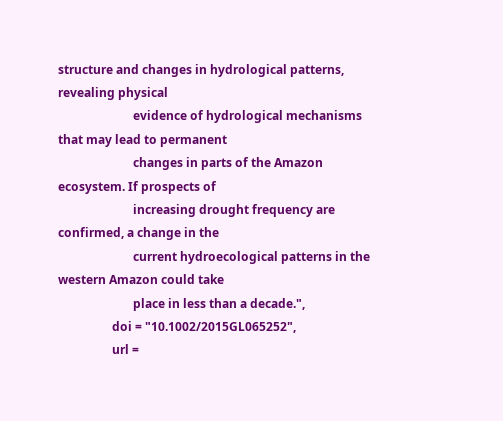structure and changes in hydrological patterns, revealing physical
                         evidence of hydrological mechanisms that may lead to permanent
                         changes in parts of the Amazon ecosystem. If prospects of
                         increasing drought frequency are confirmed, a change in the
                         current hydroecological patterns in the western Amazon could take
                         place in less than a decade.",
                  doi = "10.1002/2015GL065252",
                  url =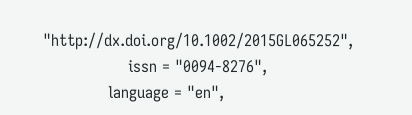"http://dx.doi.org/10.1002/2015GL065252",
                 issn = "0094-8276",
             language = "en",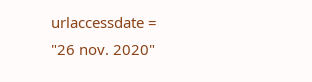urlaccessdate = "26 nov. 2020"